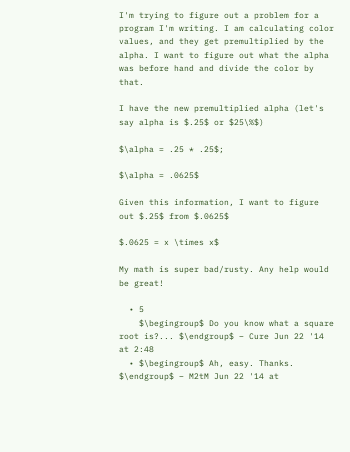I'm trying to figure out a problem for a program I'm writing. I am calculating color values, and they get premultiplied by the alpha. I want to figure out what the alpha was before hand and divide the color by that.

I have the new premultiplied alpha (let's say alpha is $.25$ or $25\%$)

$\alpha = .25 * .25$;

$\alpha = .0625$

Given this information, I want to figure out $.25$ from $.0625$

$.0625 = x \times x$

My math is super bad/rusty. Any help would be great!

  • 5
    $\begingroup$ Do you know what a square root is?... $\endgroup$ – Cure Jun 22 '14 at 2:48
  • $\begingroup$ Ah, easy. Thanks. $\endgroup$ – M2tM Jun 22 '14 at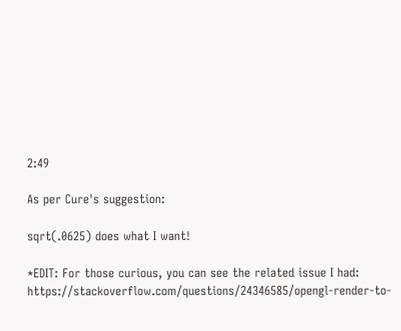2:49

As per Cure's suggestion:

sqrt(.0625) does what I want!

*EDIT: For those curious, you can see the related issue I had: https://stackoverflow.com/questions/24346585/opengl-render-to-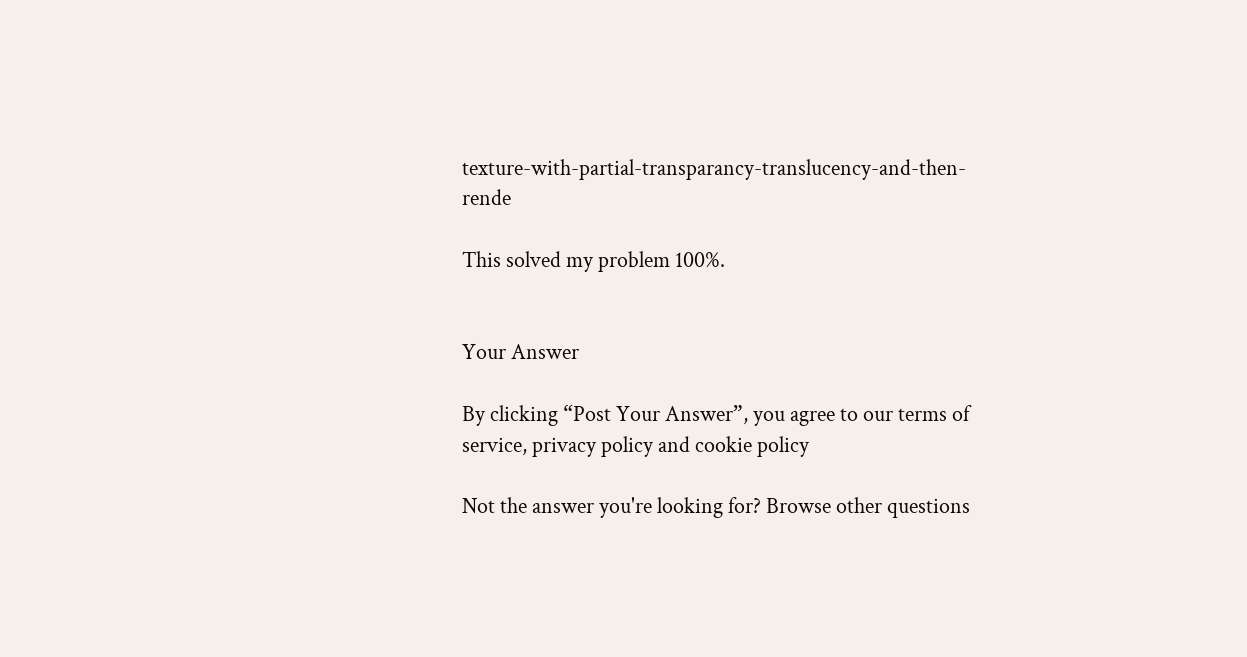texture-with-partial-transparancy-translucency-and-then-rende

This solved my problem 100%.


Your Answer

By clicking “Post Your Answer”, you agree to our terms of service, privacy policy and cookie policy

Not the answer you're looking for? Browse other questions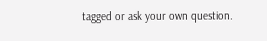tagged or ask your own question.